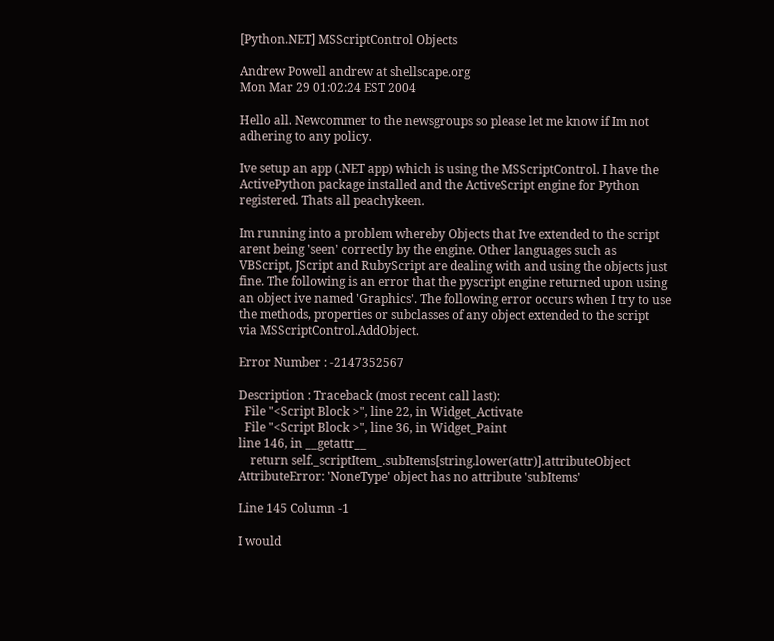[Python.NET] MSScriptControl Objects

Andrew Powell andrew at shellscape.org
Mon Mar 29 01:02:24 EST 2004

Hello all. Newcommer to the newsgroups so please let me know if Im not
adhering to any policy.

Ive setup an app (.NET app) which is using the MSScriptControl. I have the
ActivePython package installed and the ActiveScript engine for Python
registered. Thats all peachykeen.

Im running into a problem whereby Objects that Ive extended to the script
arent being 'seen' correctly by the engine. Other languages such as
VBScript, JScript and RubyScript are dealing with and using the objects just
fine. The following is an error that the pyscript engine returned upon using
an object ive named 'Graphics'. The following error occurs when I try to use
the methods, properties or subclasses of any object extended to the script
via MSScriptControl.AddObject.

Error Number : -2147352567

Description : Traceback (most recent call last):
  File "<Script Block >", line 22, in Widget_Activate
  File "<Script Block >", line 36, in Widget_Paint
line 146, in __getattr__
    return self._scriptItem_.subItems[string.lower(attr)].attributeObject
AttributeError: 'NoneType' object has no attribute 'subItems'

Line 145 Column -1

I would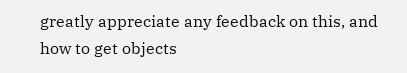greatly appreciate any feedback on this, and how to get objects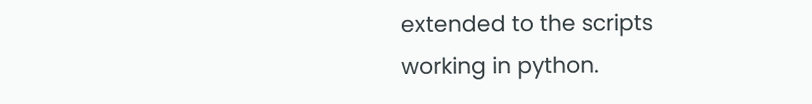extended to the scripts working in python.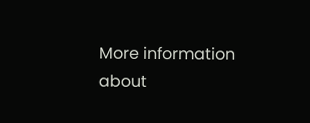More information about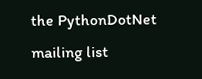the PythonDotNet mailing list